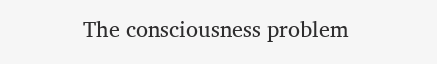The consciousness problem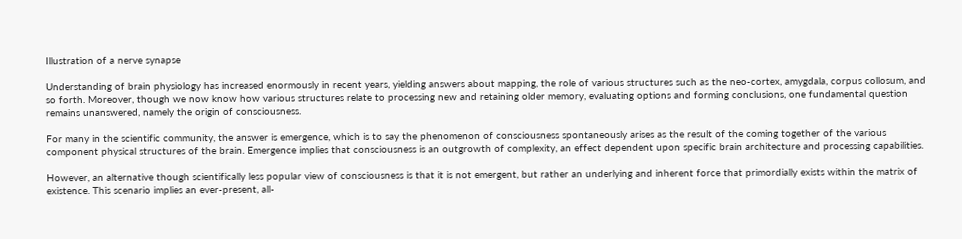Illustration of a nerve synapse

Understanding of brain physiology has increased enormously in recent years, yielding answers about mapping, the role of various structures such as the neo-cortex, amygdala, corpus collosum, and so forth. Moreover, though we now know how various structures relate to processing new and retaining older memory, evaluating options and forming conclusions, one fundamental question remains unanswered, namely the origin of consciousness.

For many in the scientific community, the answer is emergence, which is to say the phenomenon of consciousness spontaneously arises as the result of the coming together of the various component physical structures of the brain. Emergence implies that consciousness is an outgrowth of complexity, an effect dependent upon specific brain architecture and processing capabilities.

However, an alternative though scientifically less popular view of consciousness is that it is not emergent, but rather an underlying and inherent force that primordially exists within the matrix of existence. This scenario implies an ever-present, all-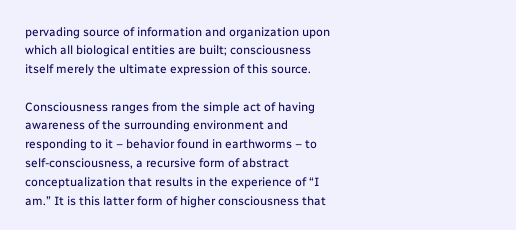pervading source of information and organization upon which all biological entities are built; consciousness itself merely the ultimate expression of this source.

Consciousness ranges from the simple act of having awareness of the surrounding environment and responding to it – behavior found in earthworms – to self-consciousness, a recursive form of abstract conceptualization that results in the experience of “I am.” It is this latter form of higher consciousness that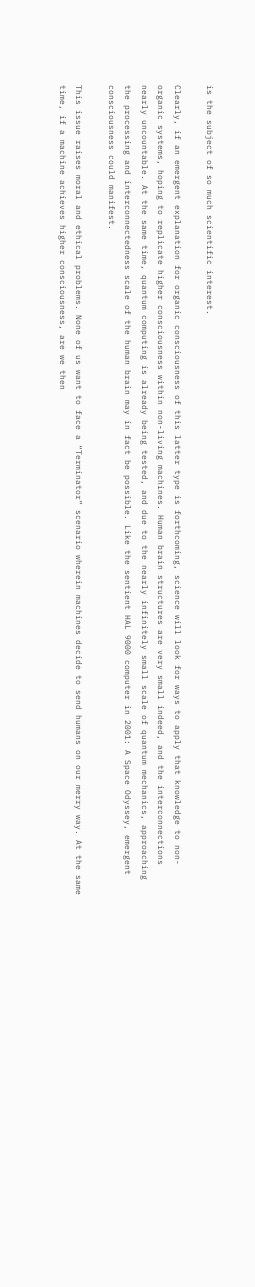is the subject of so much scientific interest.

Clearly, if an emergent explanation for organic consciousness of this latter type is forthcoming, science will look for ways to apply that knowledge to non-organic systems, hoping to replicate higher consciousness within non-living machines. Human brain structures are very small indeed, and the interconnections nearly uncountable. At the same time, quantum computing is already being tested, and due to the nearly infinitely small scale of quantum mechanics, approaching the processing and interconnectedness scale of the human brain may in fact be possible. Like the sentient HAL 9000 computer in 2001: A Space Odyssey, emergent consciousness could manifest.

This issue raises moral and ethical problems. None of us want to face a “Terminator” scenario wherein machines decide to send humans on our merry way. At the same time, if a machine achieves higher consciousness, are we then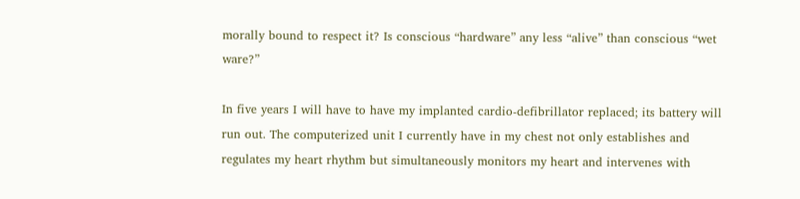morally bound to respect it? Is conscious “hardware” any less “alive” than conscious “wet ware?”

In five years I will have to have my implanted cardio-defibrillator replaced; its battery will run out. The computerized unit I currently have in my chest not only establishes and regulates my heart rhythm but simultaneously monitors my heart and intervenes with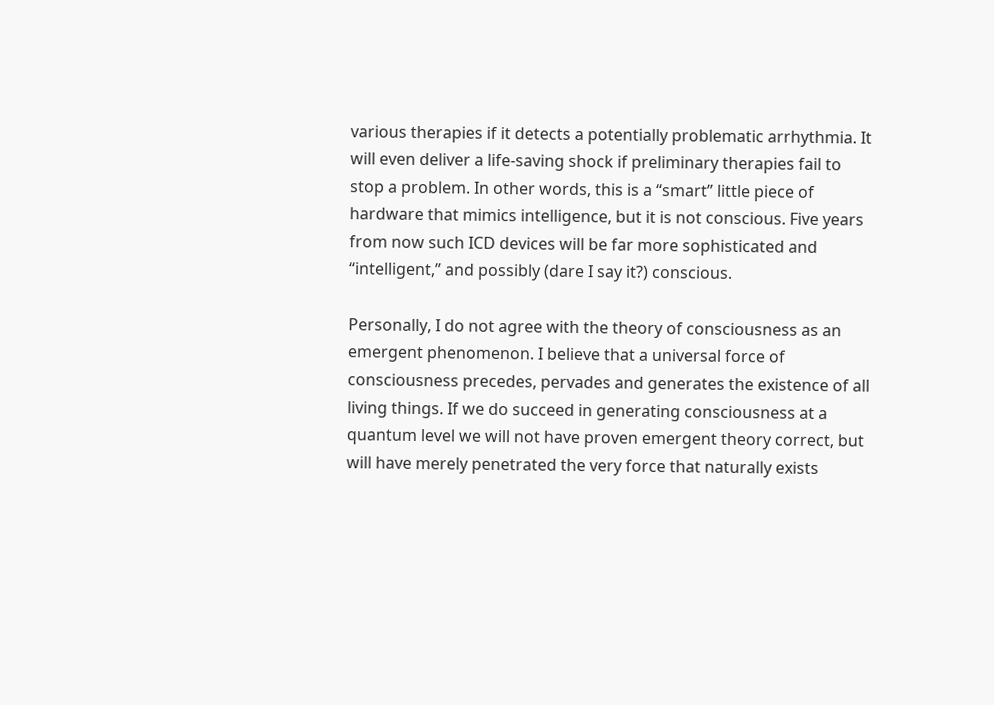various therapies if it detects a potentially problematic arrhythmia. It will even deliver a life-saving shock if preliminary therapies fail to stop a problem. In other words, this is a “smart” little piece of hardware that mimics intelligence, but it is not conscious. Five years from now such ICD devices will be far more sophisticated and “intelligent,” and possibly (dare I say it?) conscious.

Personally, I do not agree with the theory of consciousness as an emergent phenomenon. I believe that a universal force of consciousness precedes, pervades and generates the existence of all living things. If we do succeed in generating consciousness at a quantum level we will not have proven emergent theory correct, but will have merely penetrated the very force that naturally exists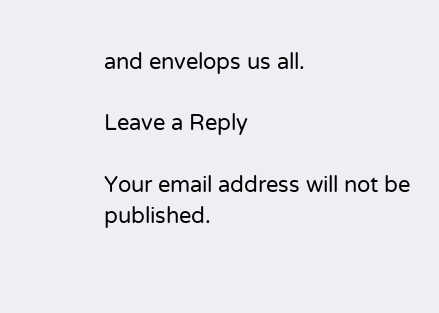and envelops us all.

Leave a Reply

Your email address will not be published.